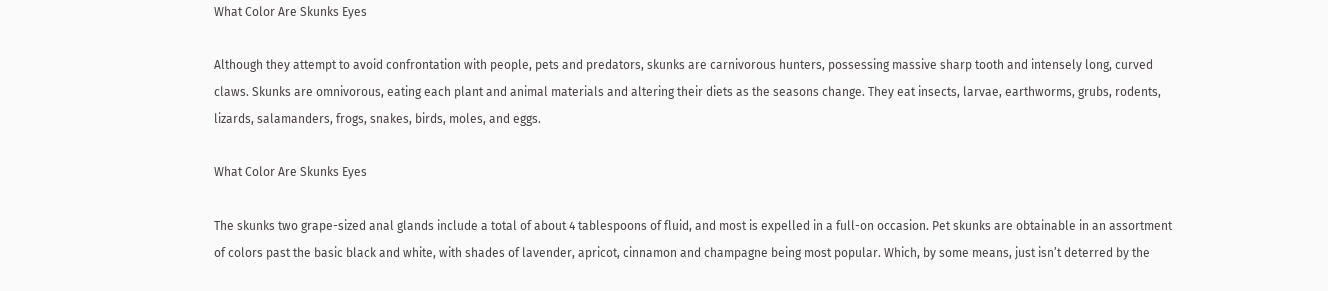What Color Are Skunks Eyes

Although they attempt to avoid confrontation with people, pets and predators, skunks are carnivorous hunters, possessing massive sharp tooth and intensely long, curved claws. Skunks are omnivorous, eating each plant and animal materials and altering their diets as the seasons change. They eat insects, larvae, earthworms, grubs, rodents, lizards, salamanders, frogs, snakes, birds, moles, and eggs.

What Color Are Skunks Eyes

The skunks two grape-sized anal glands include a total of about 4 tablespoons of fluid, and most is expelled in a full-on occasion. Pet skunks are obtainable in an assortment of colors past the basic black and white, with shades of lavender, apricot, cinnamon and champagne being most popular. Which, by some means, just isn’t deterred by the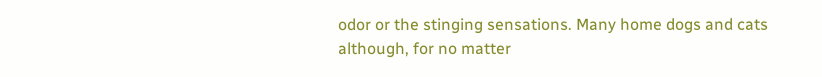odor or the stinging sensations. Many home dogs and cats although, for no matter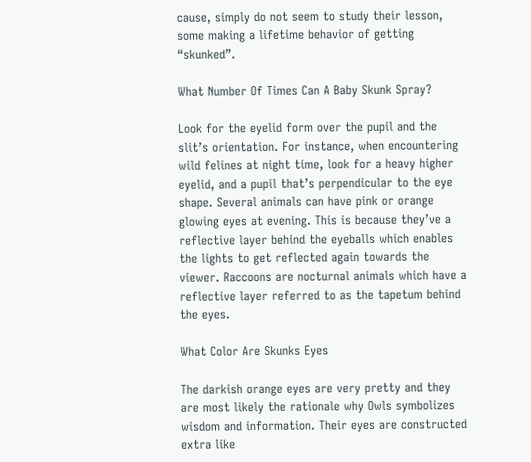cause, simply do not seem to study their lesson, some making a lifetime behavior of getting “skunked”.

What Number Of Times Can A Baby Skunk Spray?

Look for the eyelid form over the pupil and the slit’s orientation. For instance, when encountering wild felines at night time, look for a heavy higher eyelid, and a pupil that’s perpendicular to the eye shape. Several animals can have pink or orange glowing eyes at evening. This is because they’ve a reflective layer behind the eyeballs which enables the lights to get reflected again towards the viewer. Raccoons are nocturnal animals which have a reflective layer referred to as the tapetum behind the eyes.

What Color Are Skunks Eyes

The darkish orange eyes are very pretty and they are most likely the rationale why Owls symbolizes wisdom and information. Their eyes are constructed extra like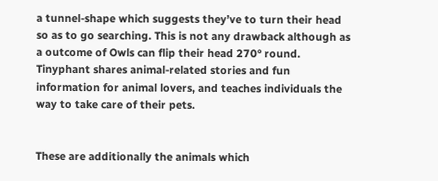a tunnel-shape which suggests they’ve to turn their head so as to go searching. This is not any drawback although as a outcome of Owls can flip their head 270° round. Tinyphant shares animal-related stories and fun information for animal lovers, and teaches individuals the way to take care of their pets.


These are additionally the animals which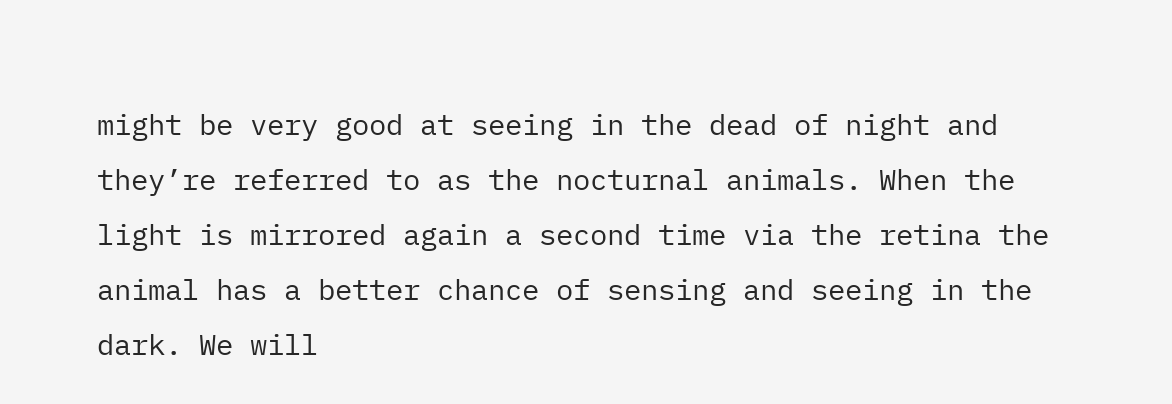might be very good at seeing in the dead of night and they’re referred to as the nocturnal animals. When the light is mirrored again a second time via the retina the animal has a better chance of sensing and seeing in the dark. We will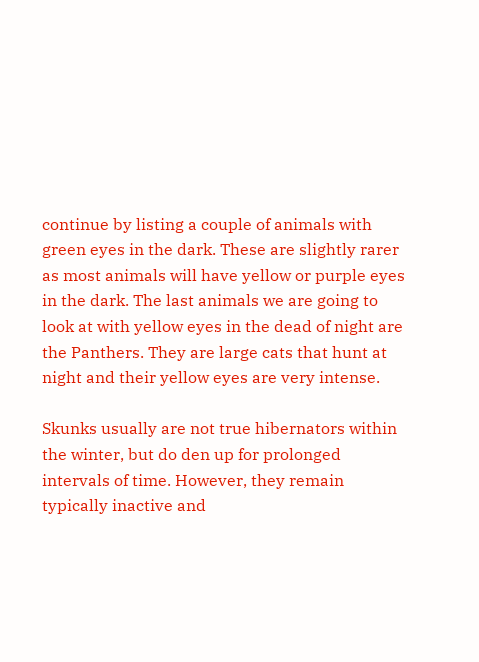continue by listing a couple of animals with green eyes in the dark. These are slightly rarer as most animals will have yellow or purple eyes in the dark. The last animals we are going to look at with yellow eyes in the dead of night are the Panthers. They are large cats that hunt at night and their yellow eyes are very intense.

Skunks usually are not true hibernators within the winter, but do den up for prolonged intervals of time. However, they remain typically inactive and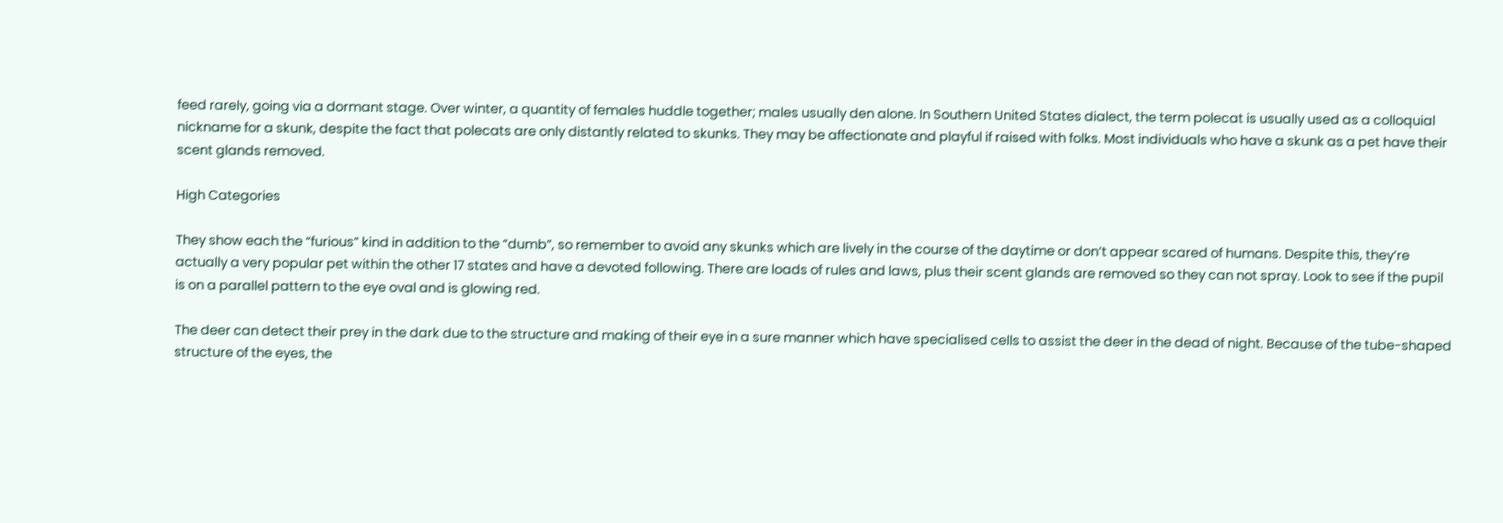feed rarely, going via a dormant stage. Over winter, a quantity of females huddle together; males usually den alone. In Southern United States dialect, the term polecat is usually used as a colloquial nickname for a skunk, despite the fact that polecats are only distantly related to skunks. They may be affectionate and playful if raised with folks. Most individuals who have a skunk as a pet have their scent glands removed.

High Categories

They show each the “furious” kind in addition to the “dumb”, so remember to avoid any skunks which are lively in the course of the daytime or don’t appear scared of humans. Despite this, they’re actually a very popular pet within the other 17 states and have a devoted following. There are loads of rules and laws, plus their scent glands are removed so they can not spray. Look to see if the pupil is on a parallel pattern to the eye oval and is glowing red.

The deer can detect their prey in the dark due to the structure and making of their eye in a sure manner which have specialised cells to assist the deer in the dead of night. Because of the tube-shaped structure of the eyes, the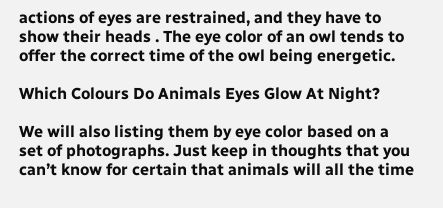actions of eyes are restrained, and they have to show their heads . The eye color of an owl tends to offer the correct time of the owl being energetic.

Which Colours Do Animals Eyes Glow At Night?

We will also listing them by eye color based on a set of photographs. Just keep in thoughts that you can’t know for certain that animals will all the time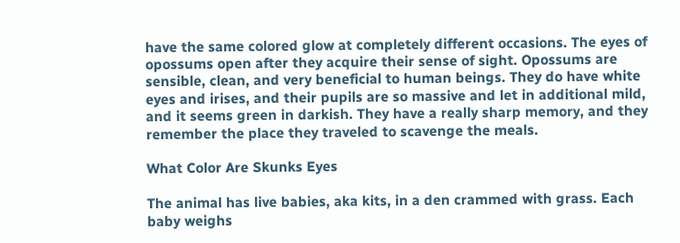have the same colored glow at completely different occasions. The eyes of opossums open after they acquire their sense of sight. Opossums are sensible, clean, and very beneficial to human beings. They do have white eyes and irises, and their pupils are so massive and let in additional mild, and it seems green in darkish. They have a really sharp memory, and they remember the place they traveled to scavenge the meals.

What Color Are Skunks Eyes

The animal has live babies, aka kits, in a den crammed with grass. Each baby weighs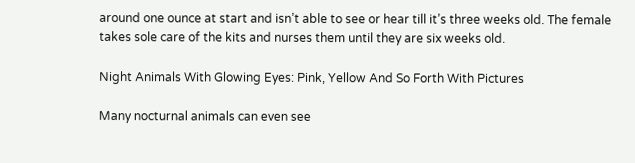around one ounce at start and isn’t able to see or hear till it’s three weeks old. The female takes sole care of the kits and nurses them until they are six weeks old.

Night Animals With Glowing Eyes: Pink, Yellow And So Forth With Pictures

Many nocturnal animals can even see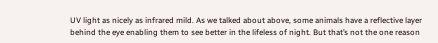UV light as nicely as infrared mild. As we talked about above, some animals have a reflective layer behind the eye enabling them to see better in the lifeless of night. But that’s not the one reason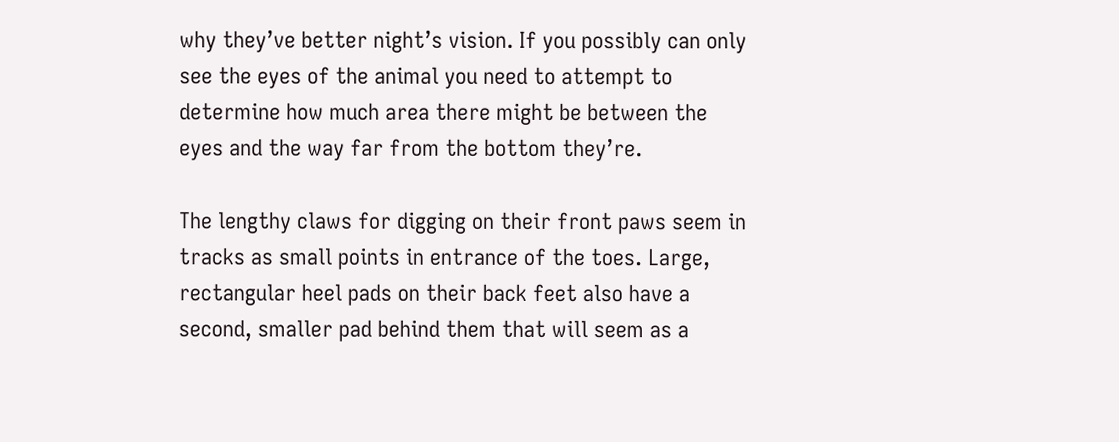why they’ve better night’s vision. If you possibly can only see the eyes of the animal you need to attempt to determine how much area there might be between the eyes and the way far from the bottom they’re.

The lengthy claws for digging on their front paws seem in tracks as small points in entrance of the toes. Large, rectangular heel pads on their back feet also have a second, smaller pad behind them that will seem as a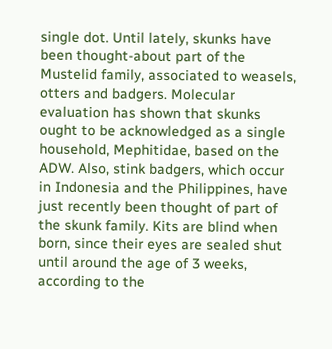single dot. Until lately, skunks have been thought-about part of the Mustelid family, associated to weasels, otters and badgers. Molecular evaluation has shown that skunks ought to be acknowledged as a single household, Mephitidae, based on the ADW. Also, stink badgers, which occur in Indonesia and the Philippines, have just recently been thought of part of the skunk family. Kits are blind when born, since their eyes are sealed shut until around the age of 3 weeks, according to the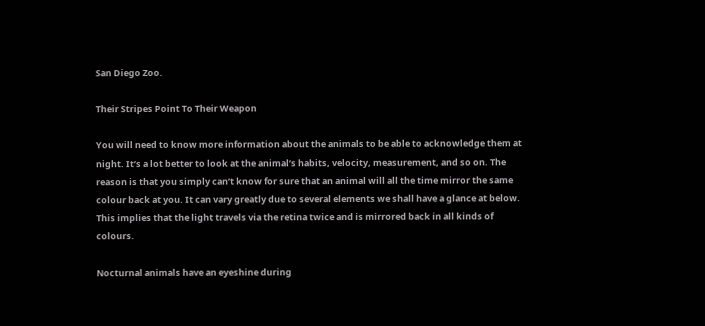San Diego Zoo.

Their Stripes Point To Their Weapon

You will need to know more information about the animals to be able to acknowledge them at night. It’s a lot better to look at the animal’s habits, velocity, measurement, and so on. The reason is that you simply can’t know for sure that an animal will all the time mirror the same colour back at you. It can vary greatly due to several elements we shall have a glance at below. This implies that the light travels via the retina twice and is mirrored back in all kinds of colours.

Nocturnal animals have an eyeshine during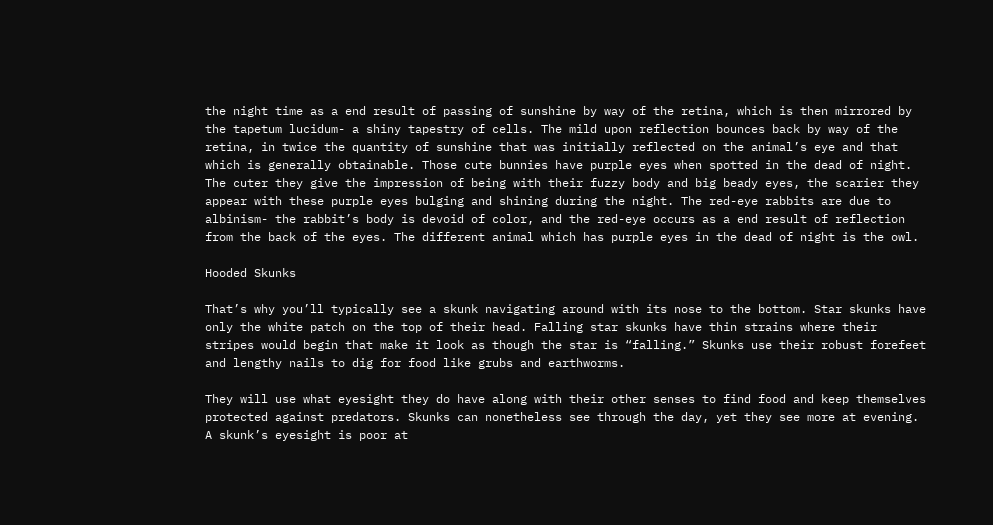the night time as a end result of passing of sunshine by way of the retina, which is then mirrored by the tapetum lucidum- a shiny tapestry of cells. The mild upon reflection bounces back by way of the retina, in twice the quantity of sunshine that was initially reflected on the animal’s eye and that which is generally obtainable. Those cute bunnies have purple eyes when spotted in the dead of night. The cuter they give the impression of being with their fuzzy body and big beady eyes, the scarier they appear with these purple eyes bulging and shining during the night. The red-eye rabbits are due to albinism- the rabbit’s body is devoid of color, and the red-eye occurs as a end result of reflection from the back of the eyes. The different animal which has purple eyes in the dead of night is the owl.

Hooded Skunks

That’s why you’ll typically see a skunk navigating around with its nose to the bottom. Star skunks have only the white patch on the top of their head. Falling star skunks have thin strains where their stripes would begin that make it look as though the star is “falling.” Skunks use their robust forefeet and lengthy nails to dig for food like grubs and earthworms.

They will use what eyesight they do have along with their other senses to find food and keep themselves protected against predators. Skunks can nonetheless see through the day, yet they see more at evening. A skunk’s eyesight is poor at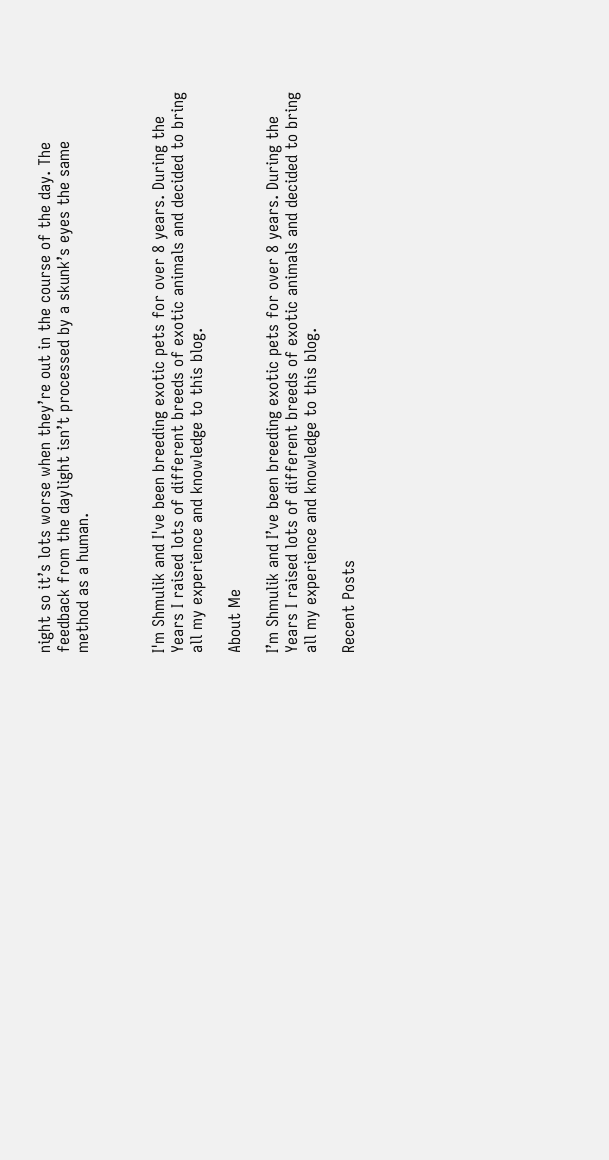night so it’s lots worse when they’re out in the course of the day. The feedback from the daylight isn’t processed by a skunk’s eyes the same method as a human.



I'm Shmulik and I've been breeding exotic pets for over 8 years. During the Years I raised lots of different breeds of exotic animals and decided to bring all my experience and knowledge to this blog.

About Me

I’m Shmulik and I’ve been breeding exotic pets for over 8 years. During the Years I raised lots of different breeds of exotic animals and decided to bring all my experience and knowledge to this blog.

Recent Posts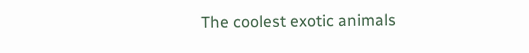The coolest exotic animals